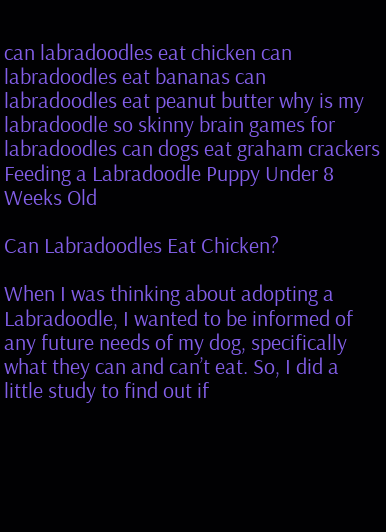can labradoodles eat chicken can labradoodles eat bananas can labradoodles eat peanut butter why is my labradoodle so skinny brain games for labradoodles can dogs eat graham crackers Feeding a Labradoodle Puppy Under 8 Weeks Old

Can Labradoodles Eat Chicken?

When I was thinking about adopting a Labradoodle, I wanted to be informed of any future needs of my dog, specifically what they can and can’t eat. So, I did a little study to find out if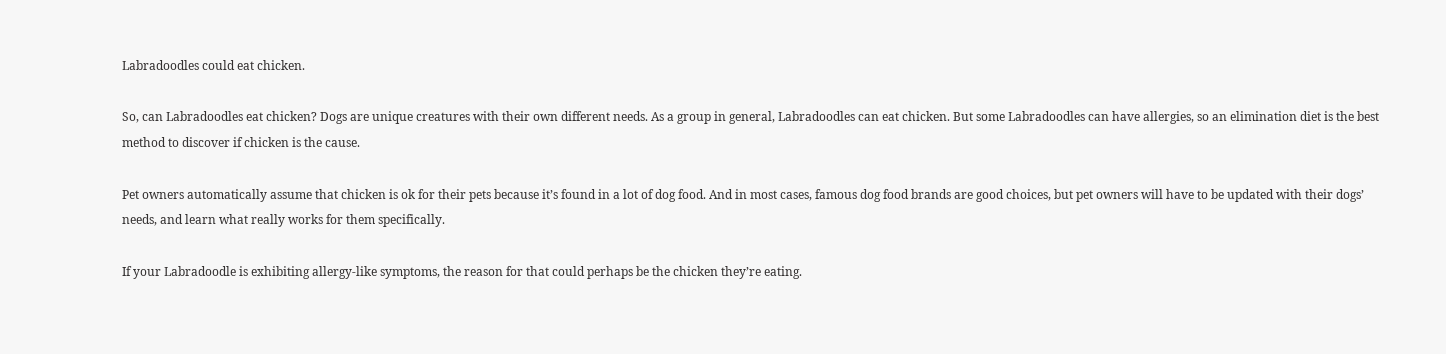Labradoodles could eat chicken.

So, can Labradoodles eat chicken? Dogs are unique creatures with their own different needs. As a group in general, Labradoodles can eat chicken. But some Labradoodles can have allergies, so an elimination diet is the best method to discover if chicken is the cause.

Pet owners automatically assume that chicken is ok for their pets because it’s found in a lot of dog food. And in most cases, famous dog food brands are good choices, but pet owners will have to be updated with their dogs’ needs, and learn what really works for them specifically.

If your Labradoodle is exhibiting allergy-like symptoms, the reason for that could perhaps be the chicken they’re eating.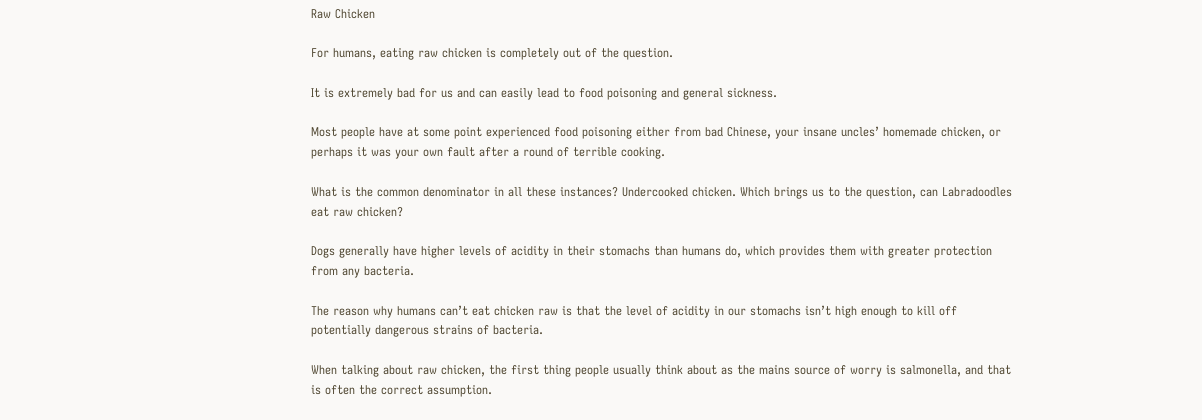Raw Chicken

For humans, eating raw chicken is completely out of the question.

It is extremely bad for us and can easily lead to food poisoning and general sickness.

Most people have at some point experienced food poisoning either from bad Chinese, your insane uncles’ homemade chicken, or perhaps it was your own fault after a round of terrible cooking.

What is the common denominator in all these instances? Undercooked chicken. Which brings us to the question, can Labradoodles eat raw chicken?

Dogs generally have higher levels of acidity in their stomachs than humans do, which provides them with greater protection from any bacteria.

The reason why humans can’t eat chicken raw is that the level of acidity in our stomachs isn’t high enough to kill off potentially dangerous strains of bacteria.

When talking about raw chicken, the first thing people usually think about as the mains source of worry is salmonella, and that is often the correct assumption.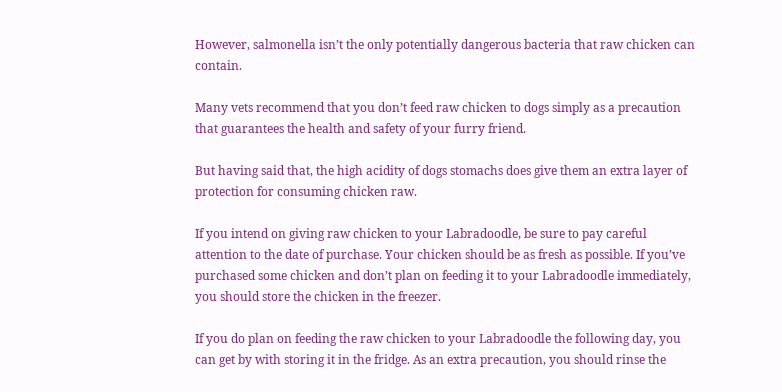However, salmonella isn’t the only potentially dangerous bacteria that raw chicken can contain.

Many vets recommend that you don’t feed raw chicken to dogs simply as a precaution that guarantees the health and safety of your furry friend.

But having said that, the high acidity of dogs stomachs does give them an extra layer of protection for consuming chicken raw.

If you intend on giving raw chicken to your Labradoodle, be sure to pay careful attention to the date of purchase. Your chicken should be as fresh as possible. If you’ve purchased some chicken and don’t plan on feeding it to your Labradoodle immediately, you should store the chicken in the freezer.

If you do plan on feeding the raw chicken to your Labradoodle the following day, you can get by with storing it in the fridge. As an extra precaution, you should rinse the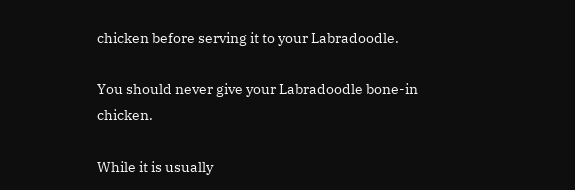chicken before serving it to your Labradoodle.

You should never give your Labradoodle bone-in chicken.

While it is usually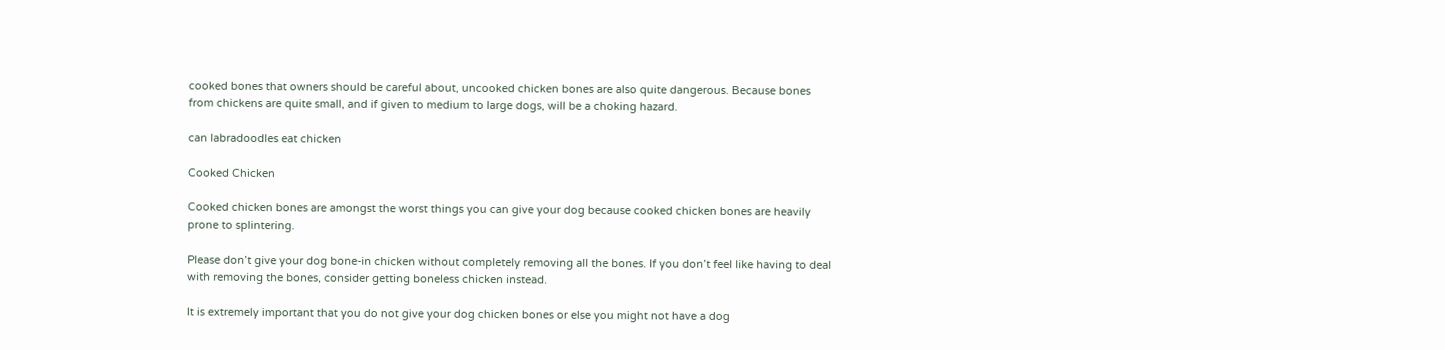cooked bones that owners should be careful about, uncooked chicken bones are also quite dangerous. Because bones from chickens are quite small, and if given to medium to large dogs, will be a choking hazard.

can labradoodles eat chicken

Cooked Chicken

Cooked chicken bones are amongst the worst things you can give your dog because cooked chicken bones are heavily prone to splintering.

Please don’t give your dog bone-in chicken without completely removing all the bones. If you don’t feel like having to deal with removing the bones, consider getting boneless chicken instead.

It is extremely important that you do not give your dog chicken bones or else you might not have a dog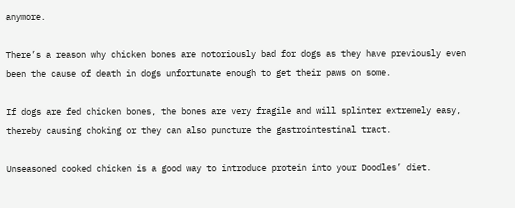anymore.

There’s a reason why chicken bones are notoriously bad for dogs as they have previously even been the cause of death in dogs unfortunate enough to get their paws on some.

If dogs are fed chicken bones, the bones are very fragile and will splinter extremely easy, thereby causing choking or they can also puncture the gastrointestinal tract.

Unseasoned cooked chicken is a good way to introduce protein into your Doodles’ diet.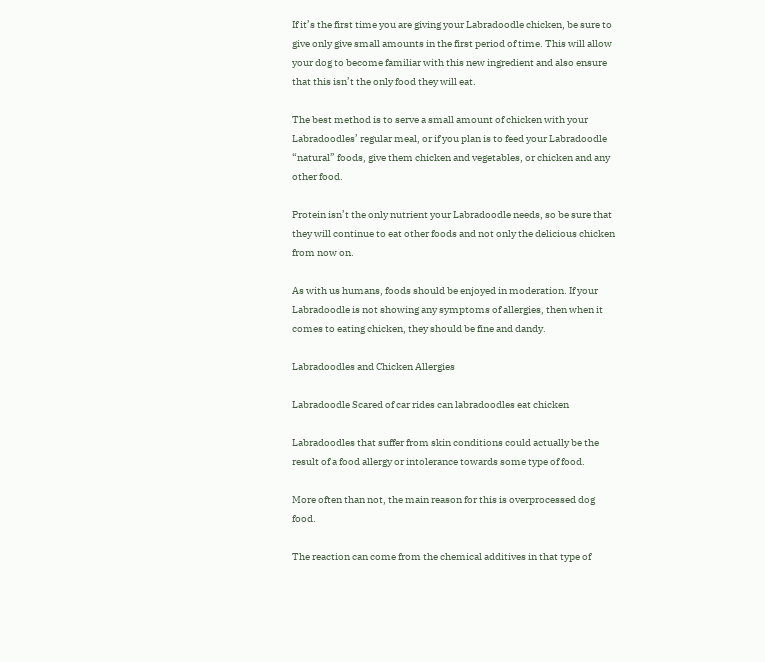If it’s the first time you are giving your Labradoodle chicken, be sure to give only give small amounts in the first period of time. This will allow your dog to become familiar with this new ingredient and also ensure that this isn’t the only food they will eat.

The best method is to serve a small amount of chicken with your Labradoodles’ regular meal, or if you plan is to feed your Labradoodle “natural” foods, give them chicken and vegetables, or chicken and any other food.

Protein isn’t the only nutrient your Labradoodle needs, so be sure that they will continue to eat other foods and not only the delicious chicken from now on.

As with us humans, foods should be enjoyed in moderation. If your Labradoodle is not showing any symptoms of allergies, then when it comes to eating chicken, they should be fine and dandy.

Labradoodles and Chicken Allergies

Labradoodle Scared of car rides can labradoodles eat chicken

Labradoodles that suffer from skin conditions could actually be the result of a food allergy or intolerance towards some type of food.

More often than not, the main reason for this is overprocessed dog food.

The reaction can come from the chemical additives in that type of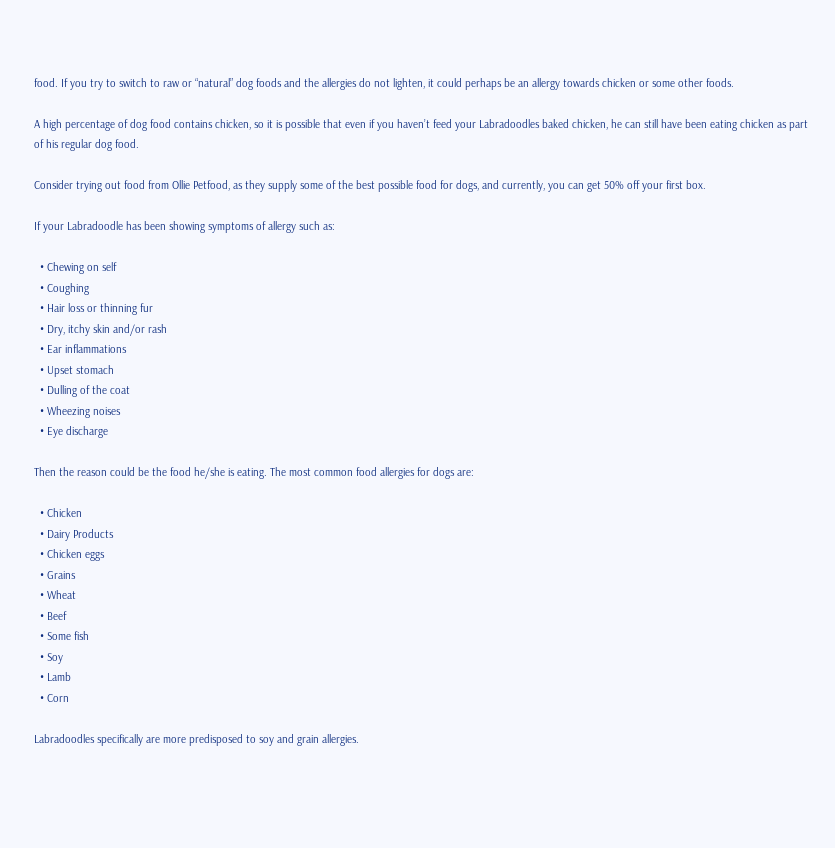food. If you try to switch to raw or “natural” dog foods and the allergies do not lighten, it could perhaps be an allergy towards chicken or some other foods.

A high percentage of dog food contains chicken, so it is possible that even if you haven’t feed your Labradoodles baked chicken, he can still have been eating chicken as part of his regular dog food.

Consider trying out food from Ollie Petfood, as they supply some of the best possible food for dogs, and currently, you can get 50% off your first box.

If your Labradoodle has been showing symptoms of allergy such as:

  • Chewing on self
  • Coughing
  • Hair loss or thinning fur
  • Dry, itchy skin and/or rash
  • Ear inflammations
  • Upset stomach
  • Dulling of the coat
  • Wheezing noises
  • Eye discharge

Then the reason could be the food he/she is eating. The most common food allergies for dogs are:

  • Chicken
  • Dairy Products
  • Chicken eggs
  • Grains
  • Wheat
  • Beef
  • Some fish
  • Soy
  • Lamb
  • Corn

Labradoodles specifically are more predisposed to soy and grain allergies.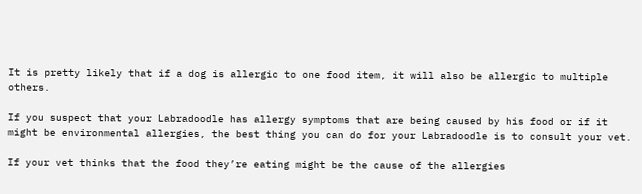It is pretty likely that if a dog is allergic to one food item, it will also be allergic to multiple others.

If you suspect that your Labradoodle has allergy symptoms that are being caused by his food or if it might be environmental allergies, the best thing you can do for your Labradoodle is to consult your vet.

If your vet thinks that the food they’re eating might be the cause of the allergies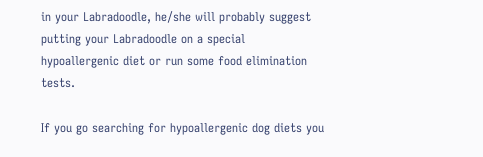in your Labradoodle, he/she will probably suggest putting your Labradoodle on a special hypoallergenic diet or run some food elimination tests.

If you go searching for hypoallergenic dog diets you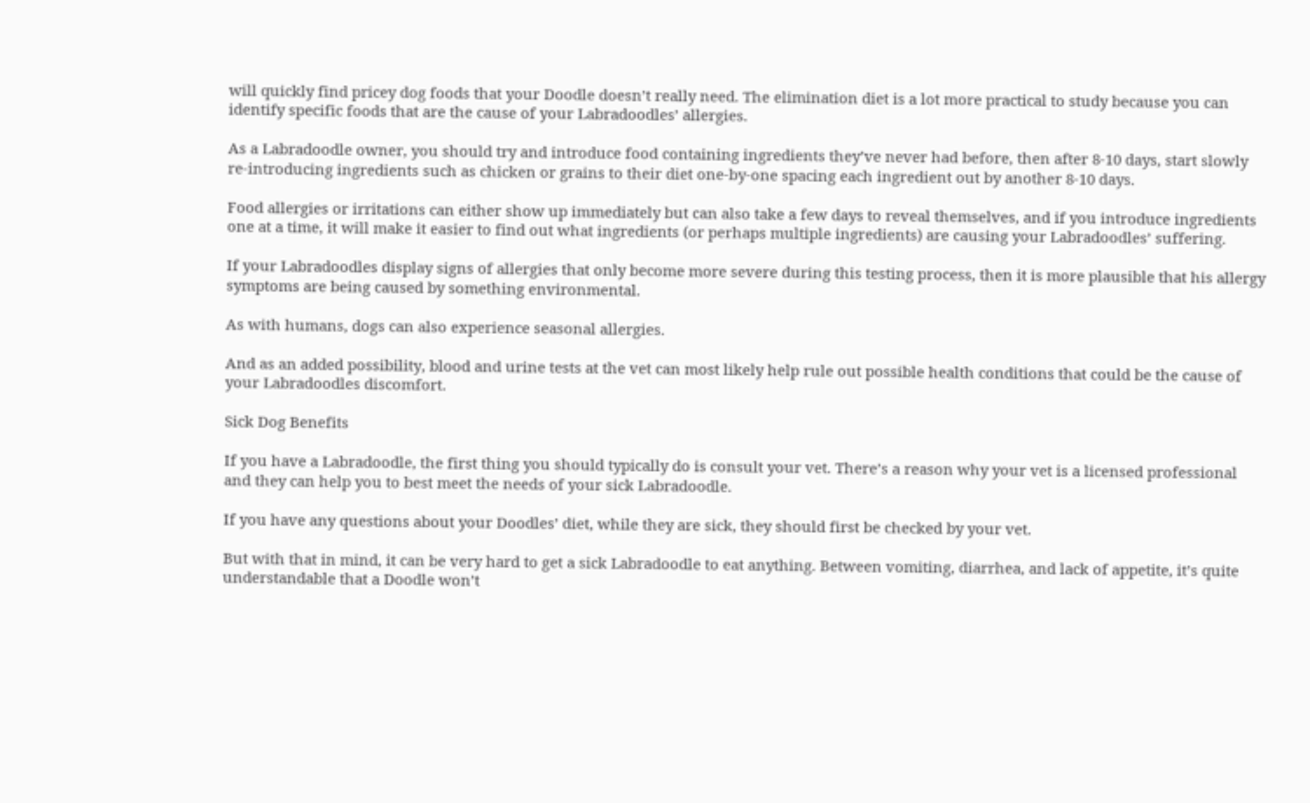will quickly find pricey dog foods that your Doodle doesn’t really need. The elimination diet is a lot more practical to study because you can identify specific foods that are the cause of your Labradoodles’ allergies.

As a Labradoodle owner, you should try and introduce food containing ingredients they’ve never had before, then after 8-10 days, start slowly re-introducing ingredients such as chicken or grains to their diet one-by-one spacing each ingredient out by another 8-10 days.

Food allergies or irritations can either show up immediately but can also take a few days to reveal themselves, and if you introduce ingredients one at a time, it will make it easier to find out what ingredients (or perhaps multiple ingredients) are causing your Labradoodles’ suffering.

If your Labradoodles display signs of allergies that only become more severe during this testing process, then it is more plausible that his allergy symptoms are being caused by something environmental.

As with humans, dogs can also experience seasonal allergies.

And as an added possibility, blood and urine tests at the vet can most likely help rule out possible health conditions that could be the cause of your Labradoodles discomfort.

Sick Dog Benefits

If you have a Labradoodle, the first thing you should typically do is consult your vet. There’s a reason why your vet is a licensed professional and they can help you to best meet the needs of your sick Labradoodle.

If you have any questions about your Doodles’ diet, while they are sick, they should first be checked by your vet.

But with that in mind, it can be very hard to get a sick Labradoodle to eat anything. Between vomiting, diarrhea, and lack of appetite, it’s quite understandable that a Doodle won’t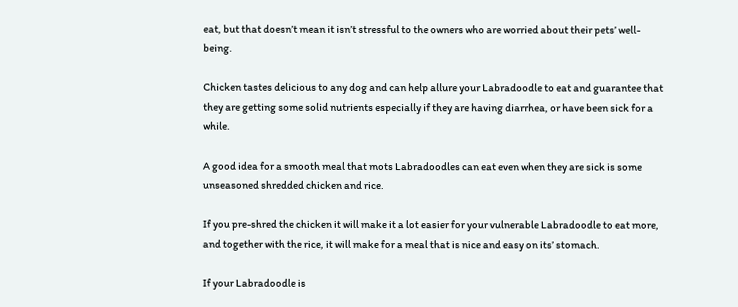eat, but that doesn’t mean it isn’t stressful to the owners who are worried about their pets’ well-being.

Chicken tastes delicious to any dog and can help allure your Labradoodle to eat and guarantee that they are getting some solid nutrients especially if they are having diarrhea, or have been sick for a while.

A good idea for a smooth meal that mots Labradoodles can eat even when they are sick is some unseasoned shredded chicken and rice.

If you pre-shred the chicken it will make it a lot easier for your vulnerable Labradoodle to eat more, and together with the rice, it will make for a meal that is nice and easy on its’ stomach.

If your Labradoodle is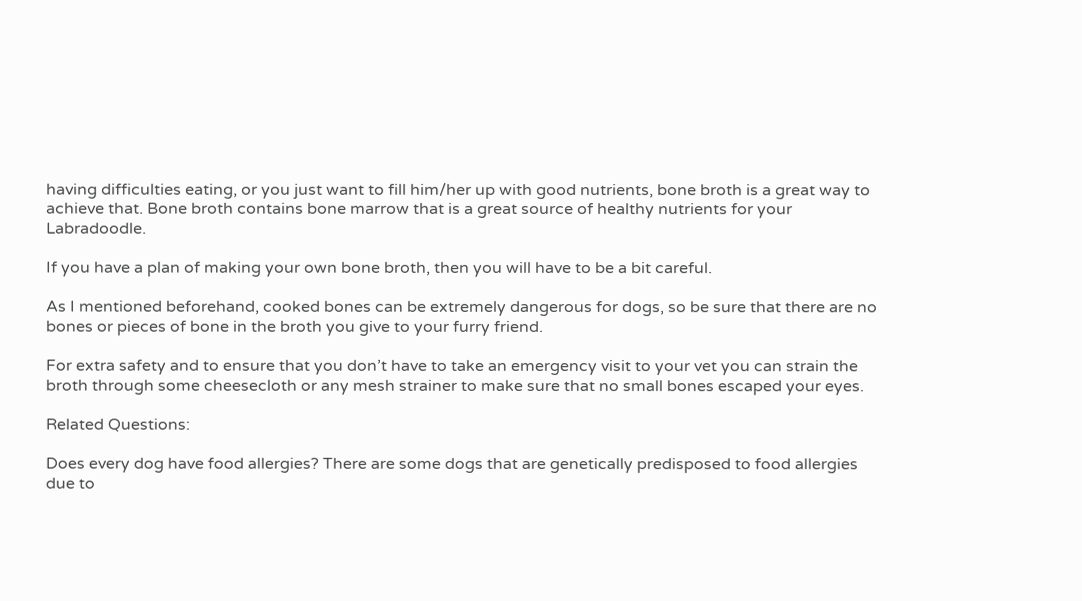having difficulties eating, or you just want to fill him/her up with good nutrients, bone broth is a great way to achieve that. Bone broth contains bone marrow that is a great source of healthy nutrients for your Labradoodle.

If you have a plan of making your own bone broth, then you will have to be a bit careful.

As I mentioned beforehand, cooked bones can be extremely dangerous for dogs, so be sure that there are no bones or pieces of bone in the broth you give to your furry friend.

For extra safety and to ensure that you don’t have to take an emergency visit to your vet you can strain the broth through some cheesecloth or any mesh strainer to make sure that no small bones escaped your eyes.

Related Questions:

Does every dog have food allergies? There are some dogs that are genetically predisposed to food allergies due to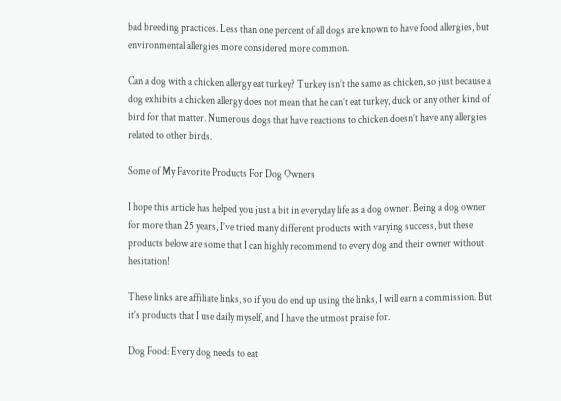bad breeding practices. Less than one percent of all dogs are known to have food allergies, but environmental allergies more considered more common.

Can a dog with a chicken allergy eat turkey? Turkey isn’t the same as chicken, so just because a dog exhibits a chicken allergy does not mean that he can’t eat turkey, duck or any other kind of bird for that matter. Numerous dogs that have reactions to chicken doesn’t have any allergies related to other birds.

Some of My Favorite Products For Dog Owners

I hope this article has helped you just a bit in everyday life as a dog owner. Being a dog owner for more than 25 years, I’ve tried many different products with varying success, but these products below are some that I can highly recommend to every dog and their owner without hesitation!

These links are affiliate links, so if you do end up using the links, I will earn a commission. But it’s products that I use daily myself, and I have the utmost praise for.

Dog Food: Every dog needs to eat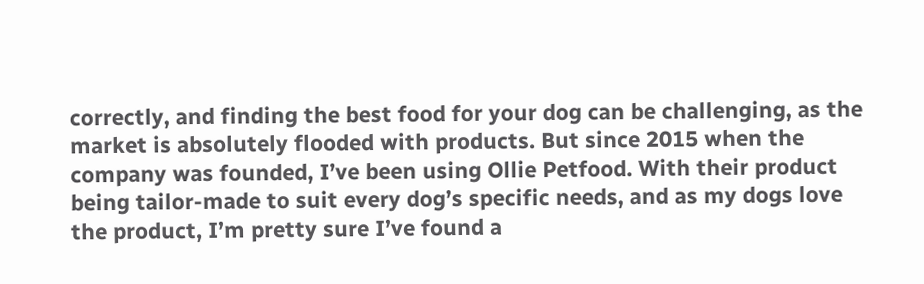correctly, and finding the best food for your dog can be challenging, as the market is absolutely flooded with products. But since 2015 when the company was founded, I’ve been using Ollie Petfood. With their product being tailor-made to suit every dog’s specific needs, and as my dogs love the product, I’m pretty sure I’ve found a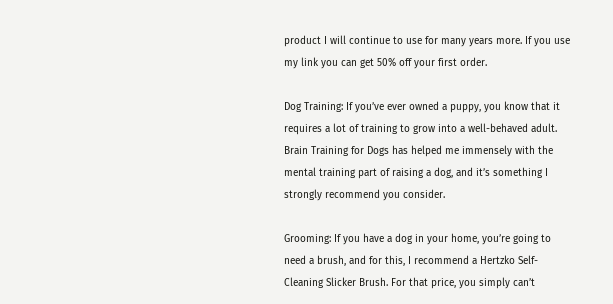product I will continue to use for many years more. If you use my link you can get 50% off your first order.

Dog Training: If you’ve ever owned a puppy, you know that it requires a lot of training to grow into a well-behaved adult. Brain Training for Dogs has helped me immensely with the mental training part of raising a dog, and it’s something I strongly recommend you consider.

Grooming: If you have a dog in your home, you’re going to need a brush, and for this, I recommend a Hertzko Self-Cleaning Slicker Brush. For that price, you simply can’t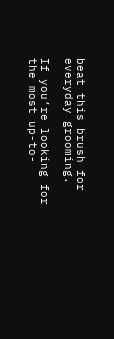beat this brush for everyday grooming.

If you’re looking for the most up-to-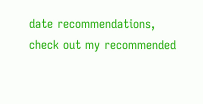date recommendations, check out my recommended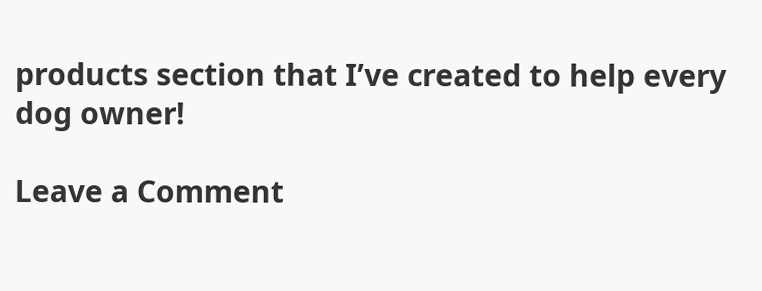products section that I’ve created to help every dog owner!

Leave a Comment